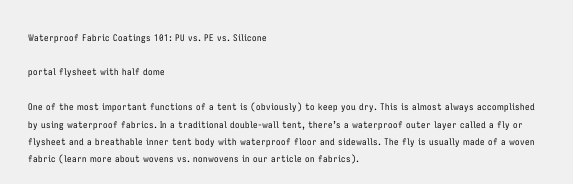Waterproof Fabric Coatings 101: PU vs. PE vs. Silicone

portal flysheet with half dome

One of the most important functions of a tent is (obviously) to keep you dry. This is almost always accomplished by using waterproof fabrics. In a traditional double-wall tent, there’s a waterproof outer layer called a fly or flysheet and a breathable inner tent body with waterproof floor and sidewalls. The fly is usually made of a woven fabric (learn more about wovens vs. nonwovens in our article on fabrics).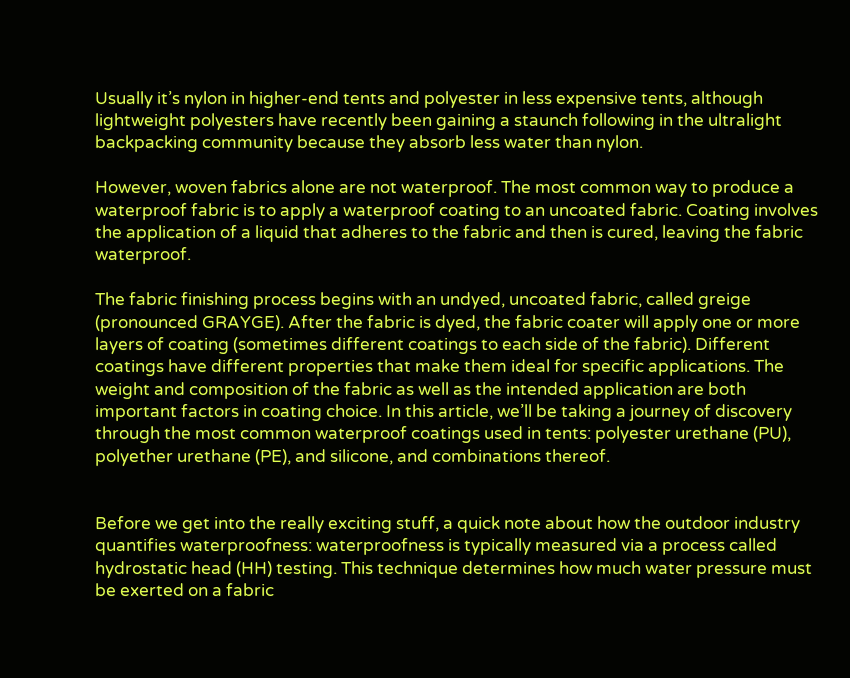Usually it’s nylon in higher-end tents and polyester in less expensive tents, although lightweight polyesters have recently been gaining a staunch following in the ultralight backpacking community because they absorb less water than nylon.

However, woven fabrics alone are not waterproof. The most common way to produce a waterproof fabric is to apply a waterproof coating to an uncoated fabric. Coating involves the application of a liquid that adheres to the fabric and then is cured, leaving the fabric waterproof.

The fabric finishing process begins with an undyed, uncoated fabric, called greige (pronounced GRAYGE). After the fabric is dyed, the fabric coater will apply one or more layers of coating (sometimes different coatings to each side of the fabric). Different coatings have different properties that make them ideal for specific applications. The weight and composition of the fabric as well as the intended application are both important factors in coating choice. In this article, we’ll be taking a journey of discovery through the most common waterproof coatings used in tents: polyester urethane (PU), polyether urethane (PE), and silicone, and combinations thereof.


Before we get into the really exciting stuff, a quick note about how the outdoor industry quantifies waterproofness: waterproofness is typically measured via a process called hydrostatic head (HH) testing. This technique determines how much water pressure must be exerted on a fabric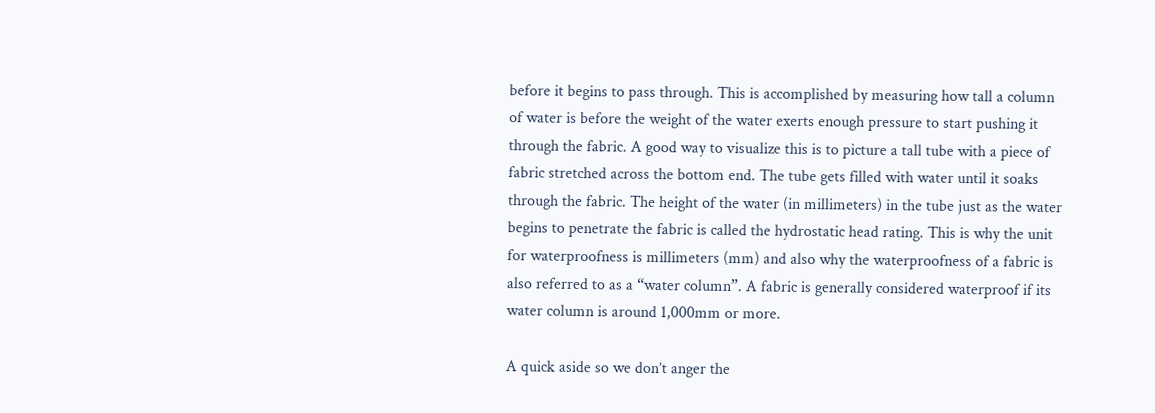before it begins to pass through. This is accomplished by measuring how tall a column of water is before the weight of the water exerts enough pressure to start pushing it through the fabric. A good way to visualize this is to picture a tall tube with a piece of fabric stretched across the bottom end. The tube gets filled with water until it soaks through the fabric. The height of the water (in millimeters) in the tube just as the water begins to penetrate the fabric is called the hydrostatic head rating. This is why the unit for waterproofness is millimeters (mm) and also why the waterproofness of a fabric is also referred to as a “water column”. A fabric is generally considered waterproof if its water column is around 1,000mm or more.

A quick aside so we don’t anger the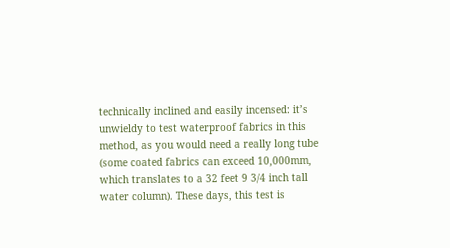technically inclined and easily incensed: it’s unwieldy to test waterproof fabrics in this method, as you would need a really long tube (some coated fabrics can exceed 10,000mm, which translates to a 32 feet 9 3/4 inch tall water column). These days, this test is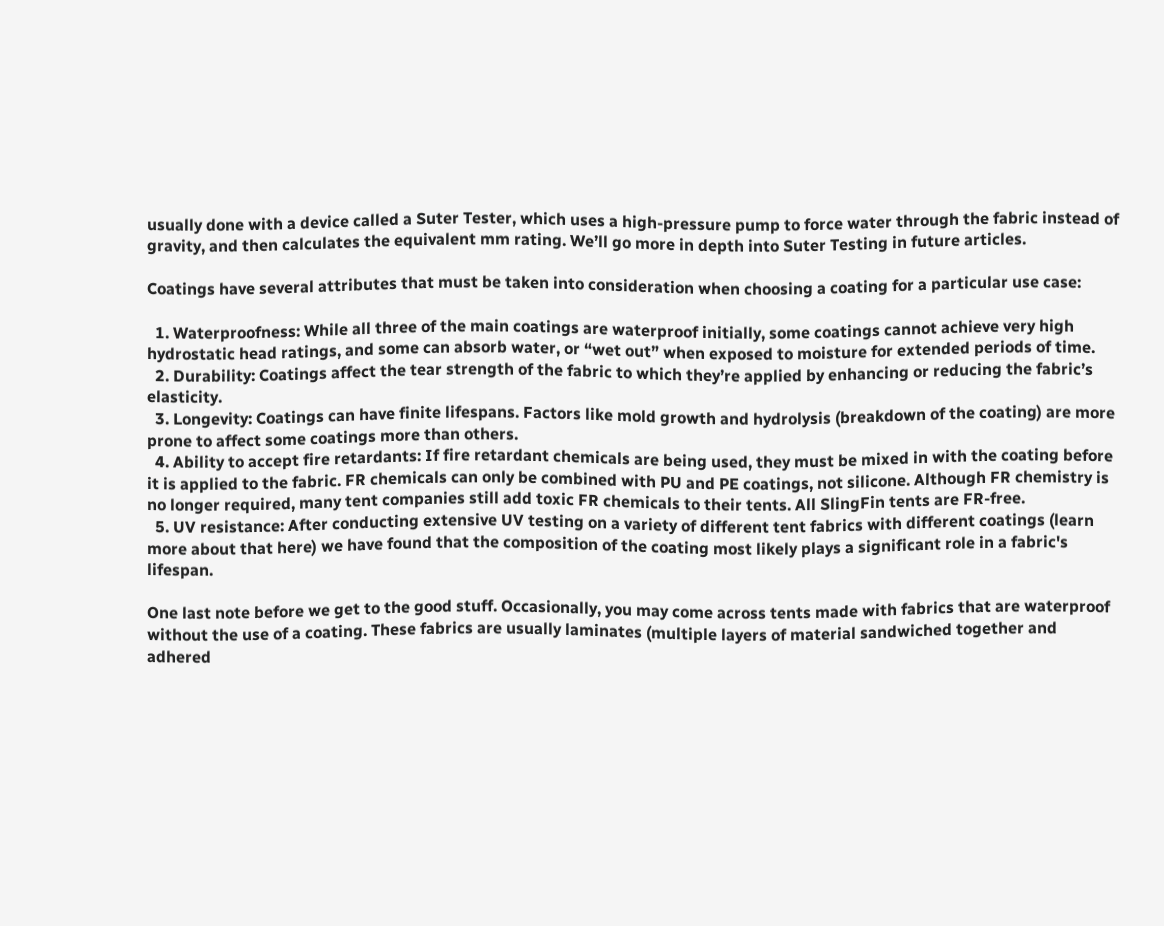usually done with a device called a Suter Tester, which uses a high-pressure pump to force water through the fabric instead of gravity, and then calculates the equivalent mm rating. We’ll go more in depth into Suter Testing in future articles.

Coatings have several attributes that must be taken into consideration when choosing a coating for a particular use case:

  1. Waterproofness: While all three of the main coatings are waterproof initially, some coatings cannot achieve very high hydrostatic head ratings, and some can absorb water, or “wet out” when exposed to moisture for extended periods of time.
  2. Durability: Coatings affect the tear strength of the fabric to which they’re applied by enhancing or reducing the fabric’s elasticity.
  3. Longevity: Coatings can have finite lifespans. Factors like mold growth and hydrolysis (breakdown of the coating) are more prone to affect some coatings more than others.
  4. Ability to accept fire retardants: If fire retardant chemicals are being used, they must be mixed in with the coating before it is applied to the fabric. FR chemicals can only be combined with PU and PE coatings, not silicone. Although FR chemistry is no longer required, many tent companies still add toxic FR chemicals to their tents. All SlingFin tents are FR-free.
  5. UV resistance: After conducting extensive UV testing on a variety of different tent fabrics with different coatings (learn more about that here) we have found that the composition of the coating most likely plays a significant role in a fabric's lifespan.

One last note before we get to the good stuff. Occasionally, you may come across tents made with fabrics that are waterproof without the use of a coating. These fabrics are usually laminates (multiple layers of material sandwiched together and adhered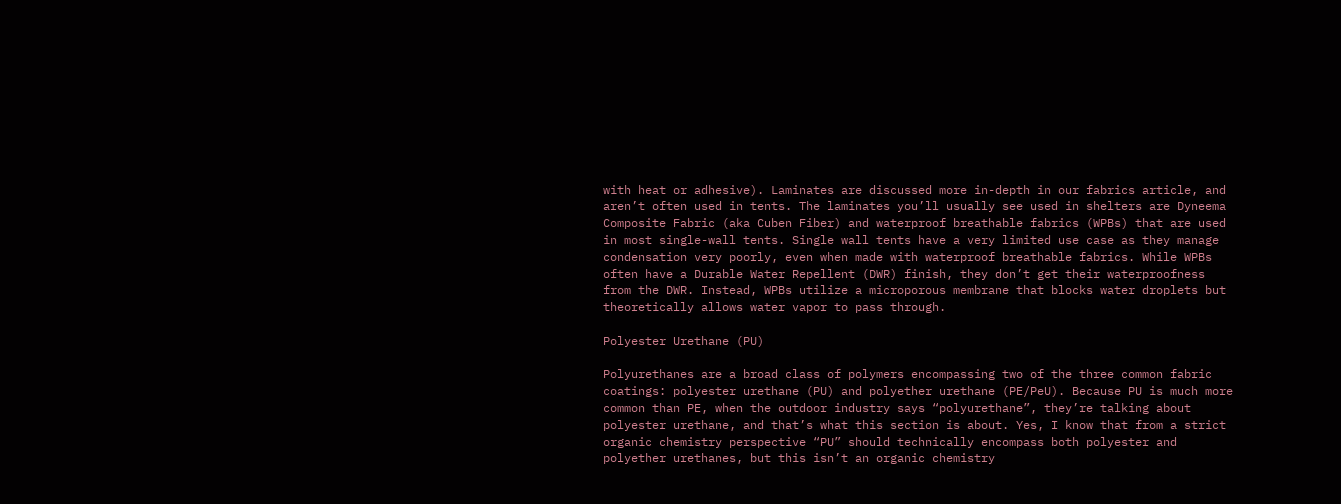with heat or adhesive). Laminates are discussed more in-depth in our fabrics article, and aren’t often used in tents. The laminates you’ll usually see used in shelters are Dyneema Composite Fabric (aka Cuben Fiber) and waterproof breathable fabrics (WPBs) that are used in most single-wall tents. Single wall tents have a very limited use case as they manage condensation very poorly, even when made with waterproof breathable fabrics. While WPBs often have a Durable Water Repellent (DWR) finish, they don’t get their waterproofness from the DWR. Instead, WPBs utilize a microporous membrane that blocks water droplets but theoretically allows water vapor to pass through.

Polyester Urethane (PU)

Polyurethanes are a broad class of polymers encompassing two of the three common fabric coatings: polyester urethane (PU) and polyether urethane (PE/PeU). Because PU is much more common than PE, when the outdoor industry says “polyurethane”, they’re talking about polyester urethane, and that’s what this section is about. Yes, I know that from a strict organic chemistry perspective “PU” should technically encompass both polyester and polyether urethanes, but this isn’t an organic chemistry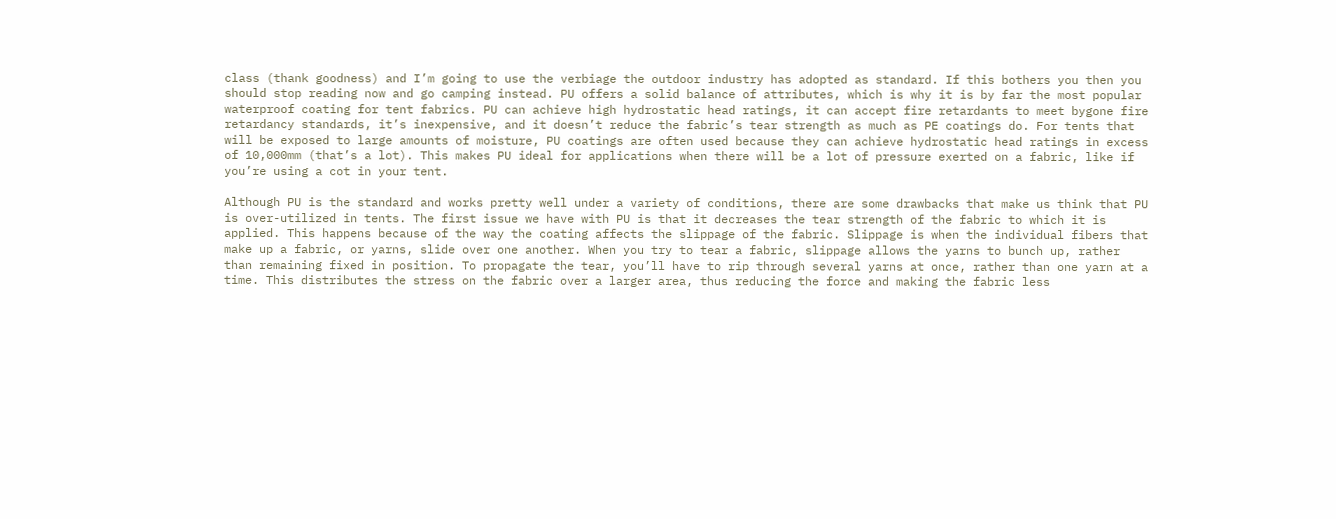class (thank goodness) and I’m going to use the verbiage the outdoor industry has adopted as standard. If this bothers you then you should stop reading now and go camping instead. PU offers a solid balance of attributes, which is why it is by far the most popular waterproof coating for tent fabrics. PU can achieve high hydrostatic head ratings, it can accept fire retardants to meet bygone fire retardancy standards, it’s inexpensive, and it doesn’t reduce the fabric’s tear strength as much as PE coatings do. For tents that will be exposed to large amounts of moisture, PU coatings are often used because they can achieve hydrostatic head ratings in excess of 10,000mm (that’s a lot). This makes PU ideal for applications when there will be a lot of pressure exerted on a fabric, like if you’re using a cot in your tent.

Although PU is the standard and works pretty well under a variety of conditions, there are some drawbacks that make us think that PU is over-utilized in tents. The first issue we have with PU is that it decreases the tear strength of the fabric to which it is applied. This happens because of the way the coating affects the slippage of the fabric. Slippage is when the individual fibers that make up a fabric, or yarns, slide over one another. When you try to tear a fabric, slippage allows the yarns to bunch up, rather than remaining fixed in position. To propagate the tear, you’ll have to rip through several yarns at once, rather than one yarn at a time. This distributes the stress on the fabric over a larger area, thus reducing the force and making the fabric less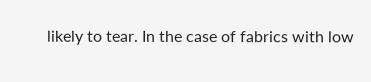likely to tear. In the case of fabrics with low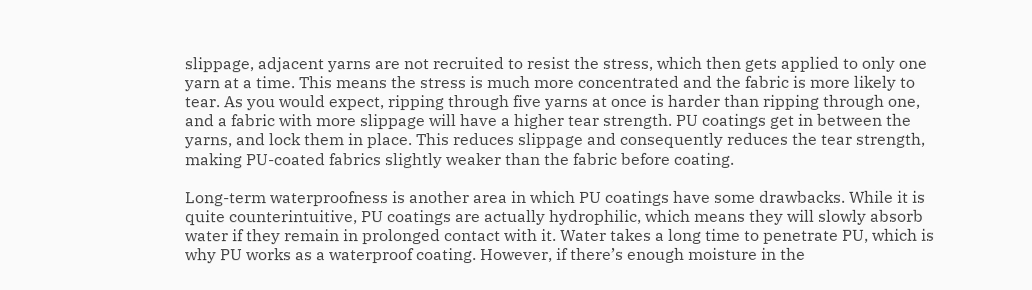slippage, adjacent yarns are not recruited to resist the stress, which then gets applied to only one yarn at a time. This means the stress is much more concentrated and the fabric is more likely to tear. As you would expect, ripping through five yarns at once is harder than ripping through one, and a fabric with more slippage will have a higher tear strength. PU coatings get in between the yarns, and lock them in place. This reduces slippage and consequently reduces the tear strength, making PU-coated fabrics slightly weaker than the fabric before coating.

Long-term waterproofness is another area in which PU coatings have some drawbacks. While it is quite counterintuitive, PU coatings are actually hydrophilic, which means they will slowly absorb water if they remain in prolonged contact with it. Water takes a long time to penetrate PU, which is why PU works as a waterproof coating. However, if there’s enough moisture in the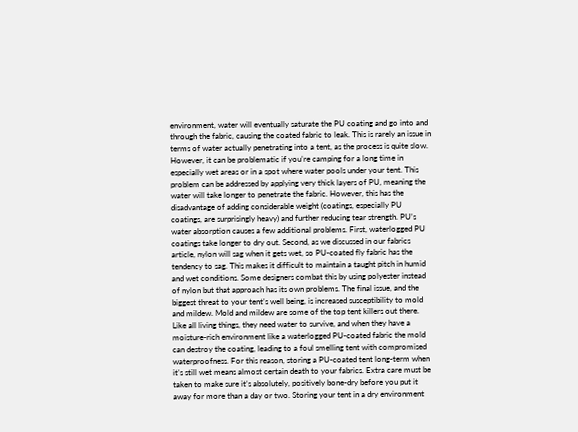environment, water will eventually saturate the PU coating and go into and through the fabric, causing the coated fabric to leak. This is rarely an issue in terms of water actually penetrating into a tent, as the process is quite slow. However, it can be problematic if you’re camping for a long time in especially wet areas or in a spot where water pools under your tent. This problem can be addressed by applying very thick layers of PU, meaning the water will take longer to penetrate the fabric. However, this has the disadvantage of adding considerable weight (coatings, especially PU coatings, are surprisingly heavy) and further reducing tear strength. PU’s water absorption causes a few additional problems. First, waterlogged PU coatings take longer to dry out. Second, as we discussed in our fabrics article, nylon will sag when it gets wet, so PU-coated fly fabric has the tendency to sag. This makes it difficult to maintain a taught pitch in humid and wet conditions. Some designers combat this by using polyester instead of nylon but that approach has its own problems. The final issue, and the biggest threat to your tent’s well being, is increased susceptibility to mold and mildew. Mold and mildew are some of the top tent killers out there. Like all living things, they need water to survive, and when they have a moisture-rich environment like a waterlogged PU-coated fabric the mold can destroy the coating, leading to a foul smelling tent with compromised waterproofness. For this reason, storing a PU-coated tent long-term when it’s still wet means almost certain death to your fabrics. Extra care must be taken to make sure it’s absolutely, positively bone-dry before you put it away for more than a day or two. Storing your tent in a dry environment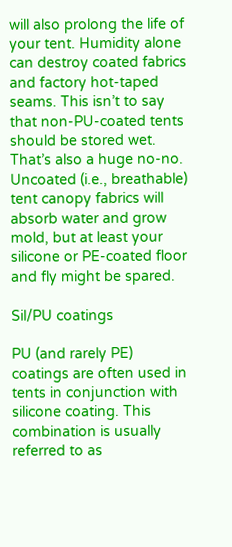will also prolong the life of your tent. Humidity alone can destroy coated fabrics and factory hot-taped seams. This isn’t to say that non-PU-coated tents should be stored wet. That’s also a huge no-no. Uncoated (i.e., breathable) tent canopy fabrics will absorb water and grow mold, but at least your silicone or PE-coated floor and fly might be spared.

Sil/PU coatings

PU (and rarely PE) coatings are often used in tents in conjunction with silicone coating. This combination is usually referred to as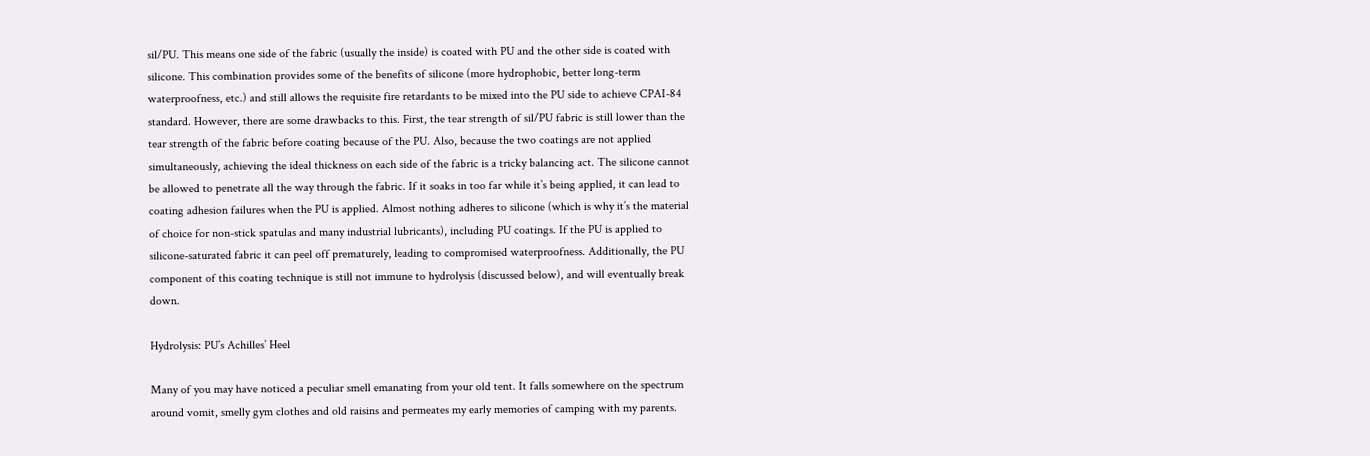sil/PU. This means one side of the fabric (usually the inside) is coated with PU and the other side is coated with silicone. This combination provides some of the benefits of silicone (more hydrophobic, better long-term waterproofness, etc.) and still allows the requisite fire retardants to be mixed into the PU side to achieve CPAI-84 standard. However, there are some drawbacks to this. First, the tear strength of sil/PU fabric is still lower than the tear strength of the fabric before coating because of the PU. Also, because the two coatings are not applied simultaneously, achieving the ideal thickness on each side of the fabric is a tricky balancing act. The silicone cannot be allowed to penetrate all the way through the fabric. If it soaks in too far while it’s being applied, it can lead to coating adhesion failures when the PU is applied. Almost nothing adheres to silicone (which is why it’s the material of choice for non-stick spatulas and many industrial lubricants), including PU coatings. If the PU is applied to silicone-saturated fabric it can peel off prematurely, leading to compromised waterproofness. Additionally, the PU component of this coating technique is still not immune to hydrolysis (discussed below), and will eventually break down.

Hydrolysis: PU’s Achilles’ Heel

Many of you may have noticed a peculiar smell emanating from your old tent. It falls somewhere on the spectrum around vomit, smelly gym clothes and old raisins and permeates my early memories of camping with my parents.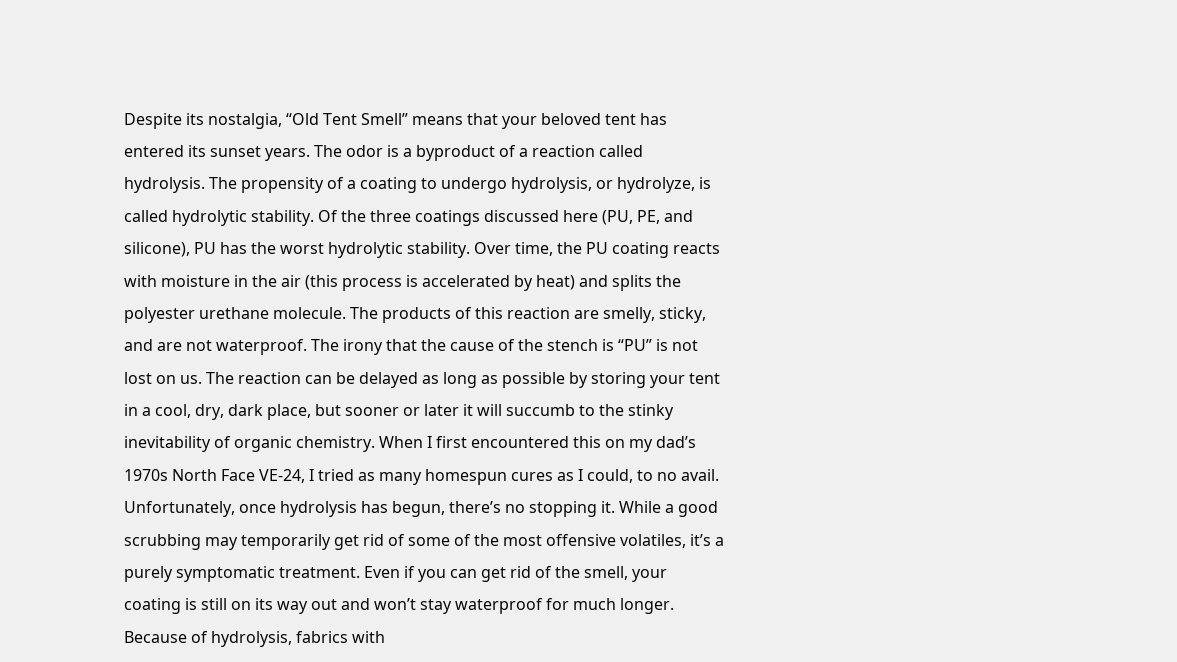Despite its nostalgia, “Old Tent Smell” means that your beloved tent has entered its sunset years. The odor is a byproduct of a reaction called hydrolysis. The propensity of a coating to undergo hydrolysis, or hydrolyze, is called hydrolytic stability. Of the three coatings discussed here (PU, PE, and silicone), PU has the worst hydrolytic stability. Over time, the PU coating reacts with moisture in the air (this process is accelerated by heat) and splits the polyester urethane molecule. The products of this reaction are smelly, sticky, and are not waterproof. The irony that the cause of the stench is “PU” is not lost on us. The reaction can be delayed as long as possible by storing your tent in a cool, dry, dark place, but sooner or later it will succumb to the stinky inevitability of organic chemistry. When I first encountered this on my dad’s 1970s North Face VE-24, I tried as many homespun cures as I could, to no avail. Unfortunately, once hydrolysis has begun, there’s no stopping it. While a good scrubbing may temporarily get rid of some of the most offensive volatiles, it’s a purely symptomatic treatment. Even if you can get rid of the smell, your coating is still on its way out and won’t stay waterproof for much longer. Because of hydrolysis, fabrics with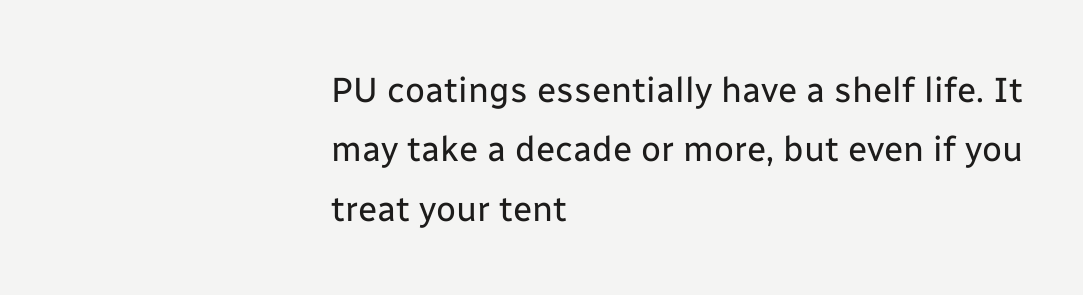PU coatings essentially have a shelf life. It may take a decade or more, but even if you treat your tent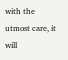with the utmost care, it will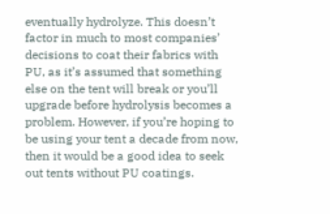eventually hydrolyze. This doesn’t factor in much to most companies’ decisions to coat their fabrics with PU, as it’s assumed that something else on the tent will break or you’ll upgrade before hydrolysis becomes a problem. However, if you’re hoping to be using your tent a decade from now, then it would be a good idea to seek out tents without PU coatings.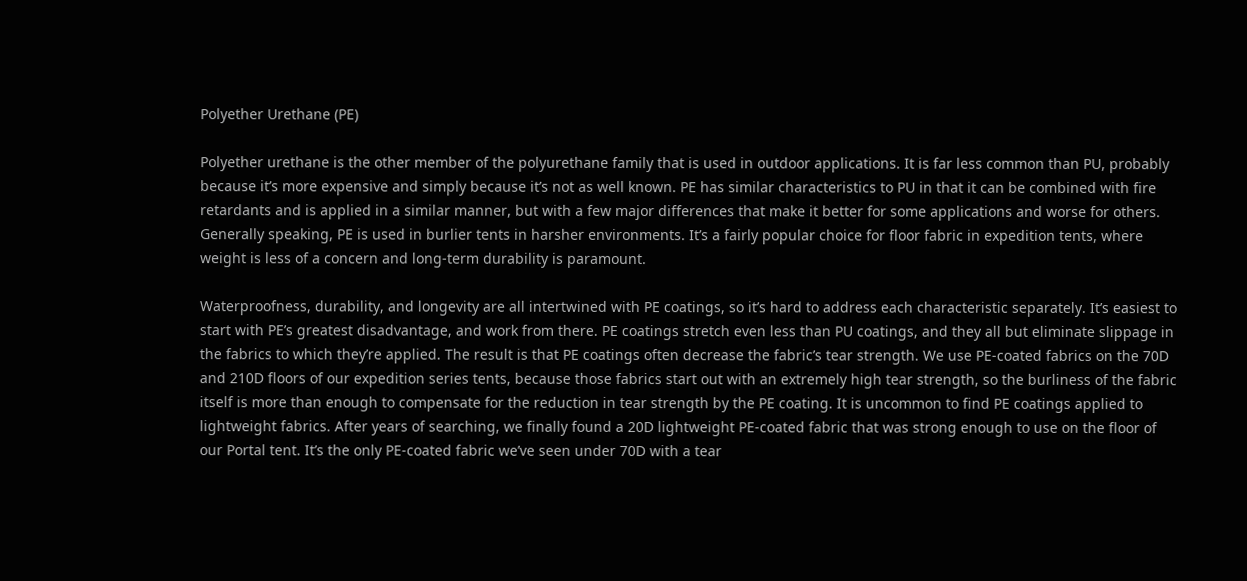Polyether Urethane (PE)

Polyether urethane is the other member of the polyurethane family that is used in outdoor applications. It is far less common than PU, probably because it’s more expensive and simply because it’s not as well known. PE has similar characteristics to PU in that it can be combined with fire retardants and is applied in a similar manner, but with a few major differences that make it better for some applications and worse for others. Generally speaking, PE is used in burlier tents in harsher environments. It’s a fairly popular choice for floor fabric in expedition tents, where weight is less of a concern and long-term durability is paramount.

Waterproofness, durability, and longevity are all intertwined with PE coatings, so it’s hard to address each characteristic separately. It’s easiest to start with PE’s greatest disadvantage, and work from there. PE coatings stretch even less than PU coatings, and they all but eliminate slippage in the fabrics to which they’re applied. The result is that PE coatings often decrease the fabric’s tear strength. We use PE-coated fabrics on the 70D and 210D floors of our expedition series tents, because those fabrics start out with an extremely high tear strength, so the burliness of the fabric itself is more than enough to compensate for the reduction in tear strength by the PE coating. It is uncommon to find PE coatings applied to lightweight fabrics. After years of searching, we finally found a 20D lightweight PE-coated fabric that was strong enough to use on the floor of our Portal tent. It’s the only PE-coated fabric we’ve seen under 70D with a tear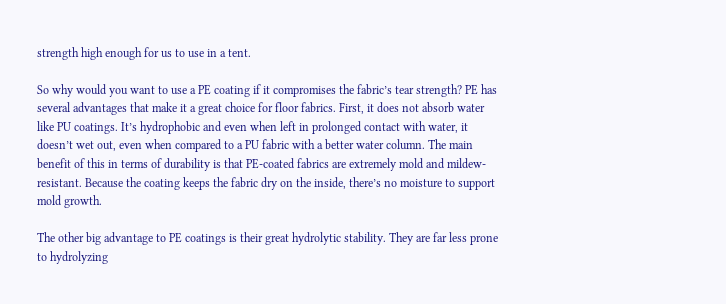strength high enough for us to use in a tent.

So why would you want to use a PE coating if it compromises the fabric’s tear strength? PE has several advantages that make it a great choice for floor fabrics. First, it does not absorb water like PU coatings. It’s hydrophobic and even when left in prolonged contact with water, it doesn’t wet out, even when compared to a PU fabric with a better water column. The main benefit of this in terms of durability is that PE-coated fabrics are extremely mold and mildew-resistant. Because the coating keeps the fabric dry on the inside, there’s no moisture to support mold growth.

The other big advantage to PE coatings is their great hydrolytic stability. They are far less prone to hydrolyzing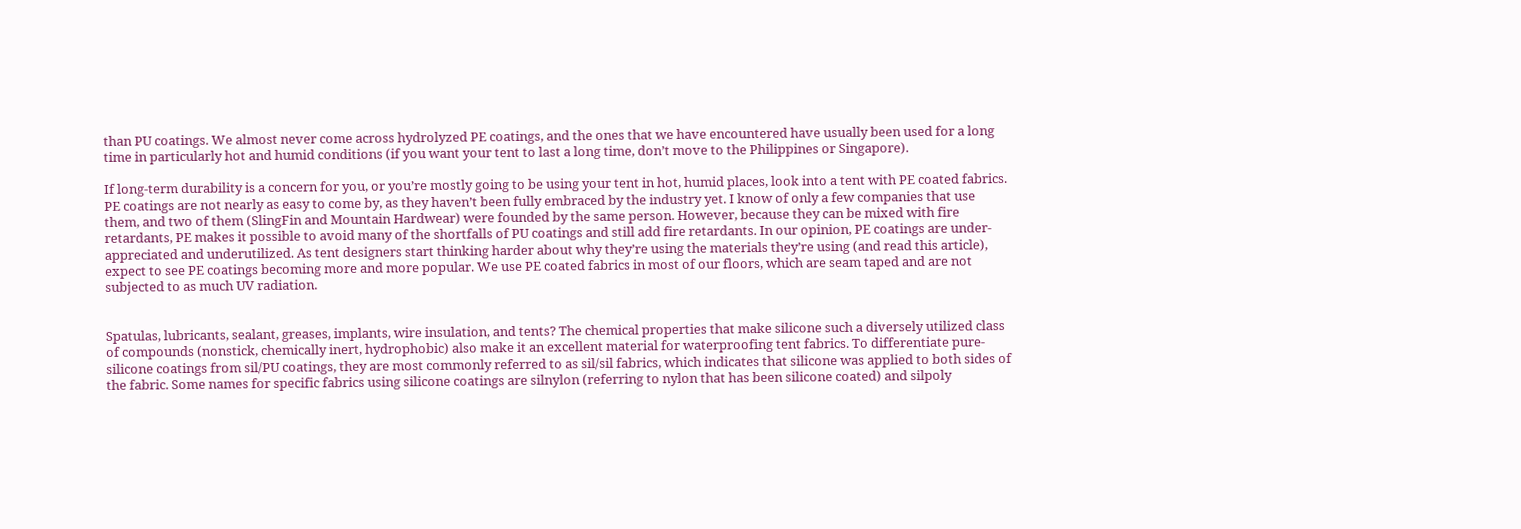than PU coatings. We almost never come across hydrolyzed PE coatings, and the ones that we have encountered have usually been used for a long time in particularly hot and humid conditions (if you want your tent to last a long time, don’t move to the Philippines or Singapore).

If long-term durability is a concern for you, or you’re mostly going to be using your tent in hot, humid places, look into a tent with PE coated fabrics. PE coatings are not nearly as easy to come by, as they haven’t been fully embraced by the industry yet. I know of only a few companies that use them, and two of them (SlingFin and Mountain Hardwear) were founded by the same person. However, because they can be mixed with fire retardants, PE makes it possible to avoid many of the shortfalls of PU coatings and still add fire retardants. In our opinion, PE coatings are under-appreciated and underutilized. As tent designers start thinking harder about why they’re using the materials they’re using (and read this article), expect to see PE coatings becoming more and more popular. We use PE coated fabrics in most of our floors, which are seam taped and are not subjected to as much UV radiation.


Spatulas, lubricants, sealant, greases, implants, wire insulation, and tents? The chemical properties that make silicone such a diversely utilized class of compounds (nonstick, chemically inert, hydrophobic) also make it an excellent material for waterproofing tent fabrics. To differentiate pure-silicone coatings from sil/PU coatings, they are most commonly referred to as sil/sil fabrics, which indicates that silicone was applied to both sides of the fabric. Some names for specific fabrics using silicone coatings are silnylon (referring to nylon that has been silicone coated) and silpoly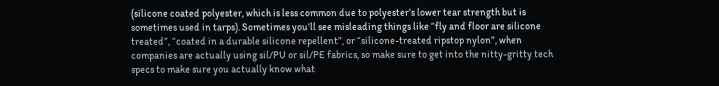(silicone coated polyester, which is less common due to polyester’s lower tear strength but is sometimes used in tarps). Sometimes you’ll see misleading things like “fly and floor are silicone treated”, “coated in a durable silicone repellent”, or “silicone-treated ripstop nylon”, when companies are actually using sil/PU or sil/PE fabrics, so make sure to get into the nitty-gritty tech specs to make sure you actually know what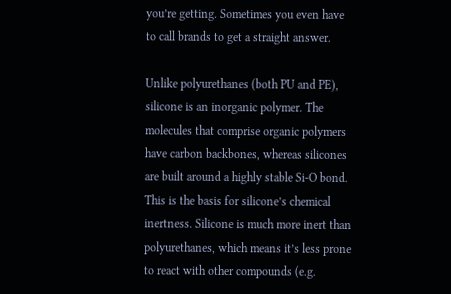you’re getting. Sometimes you even have to call brands to get a straight answer.

Unlike polyurethanes (both PU and PE), silicone is an inorganic polymer. The molecules that comprise organic polymers have carbon backbones, whereas silicones are built around a highly stable Si-O bond. This is the basis for silicone’s chemical inertness. Silicone is much more inert than polyurethanes, which means it’s less prone to react with other compounds (e.g.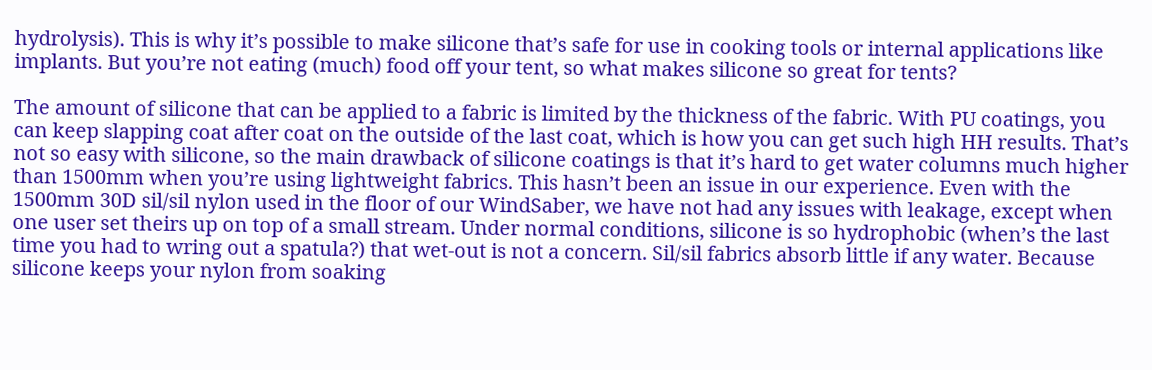hydrolysis). This is why it’s possible to make silicone that’s safe for use in cooking tools or internal applications like implants. But you’re not eating (much) food off your tent, so what makes silicone so great for tents?

The amount of silicone that can be applied to a fabric is limited by the thickness of the fabric. With PU coatings, you can keep slapping coat after coat on the outside of the last coat, which is how you can get such high HH results. That’s not so easy with silicone, so the main drawback of silicone coatings is that it’s hard to get water columns much higher than 1500mm when you’re using lightweight fabrics. This hasn’t been an issue in our experience. Even with the 1500mm 30D sil/sil nylon used in the floor of our WindSaber, we have not had any issues with leakage, except when one user set theirs up on top of a small stream. Under normal conditions, silicone is so hydrophobic (when’s the last time you had to wring out a spatula?) that wet-out is not a concern. Sil/sil fabrics absorb little if any water. Because silicone keeps your nylon from soaking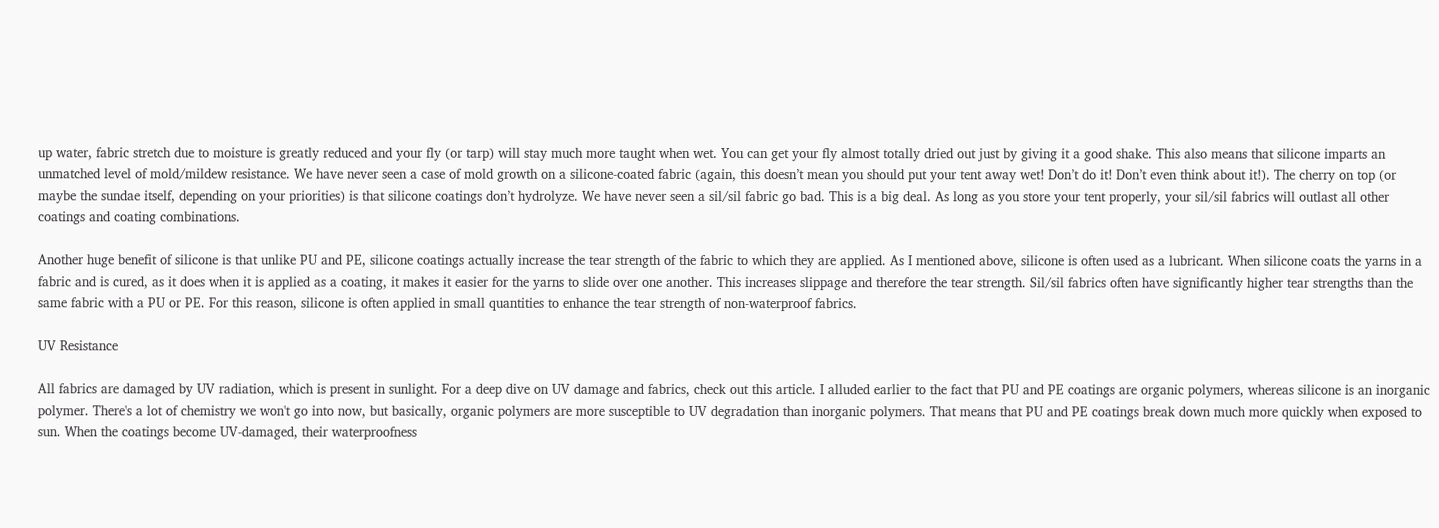up water, fabric stretch due to moisture is greatly reduced and your fly (or tarp) will stay much more taught when wet. You can get your fly almost totally dried out just by giving it a good shake. This also means that silicone imparts an unmatched level of mold/mildew resistance. We have never seen a case of mold growth on a silicone-coated fabric (again, this doesn’t mean you should put your tent away wet! Don’t do it! Don’t even think about it!). The cherry on top (or maybe the sundae itself, depending on your priorities) is that silicone coatings don’t hydrolyze. We have never seen a sil/sil fabric go bad. This is a big deal. As long as you store your tent properly, your sil/sil fabrics will outlast all other coatings and coating combinations.

Another huge benefit of silicone is that unlike PU and PE, silicone coatings actually increase the tear strength of the fabric to which they are applied. As I mentioned above, silicone is often used as a lubricant. When silicone coats the yarns in a fabric and is cured, as it does when it is applied as a coating, it makes it easier for the yarns to slide over one another. This increases slippage and therefore the tear strength. Sil/sil fabrics often have significantly higher tear strengths than the same fabric with a PU or PE. For this reason, silicone is often applied in small quantities to enhance the tear strength of non-waterproof fabrics.

UV Resistance

All fabrics are damaged by UV radiation, which is present in sunlight. For a deep dive on UV damage and fabrics, check out this article. I alluded earlier to the fact that PU and PE coatings are organic polymers, whereas silicone is an inorganic polymer. There's a lot of chemistry we won't go into now, but basically, organic polymers are more susceptible to UV degradation than inorganic polymers. That means that PU and PE coatings break down much more quickly when exposed to sun. When the coatings become UV-damaged, their waterproofness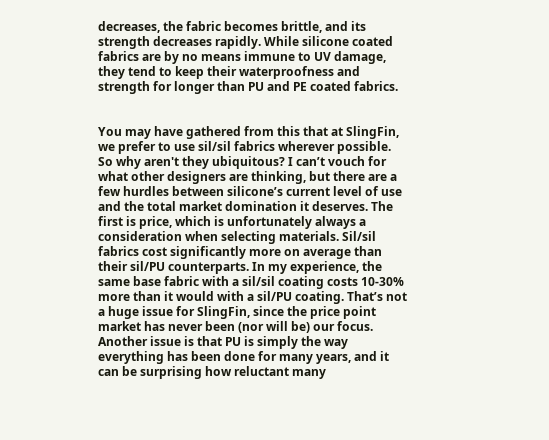decreases, the fabric becomes brittle, and its strength decreases rapidly. While silicone coated fabrics are by no means immune to UV damage, they tend to keep their waterproofness and strength for longer than PU and PE coated fabrics.


You may have gathered from this that at SlingFin, we prefer to use sil/sil fabrics wherever possible. So why aren't they ubiquitous? I can’t vouch for what other designers are thinking, but there are a few hurdles between silicone’s current level of use and the total market domination it deserves. The first is price, which is unfortunately always a consideration when selecting materials. Sil/sil fabrics cost significantly more on average than their sil/PU counterparts. In my experience, the same base fabric with a sil/sil coating costs 10-30% more than it would with a sil/PU coating. That’s not a huge issue for SlingFin, since the price point market has never been (nor will be) our focus. Another issue is that PU is simply the way everything has been done for many years, and it can be surprising how reluctant many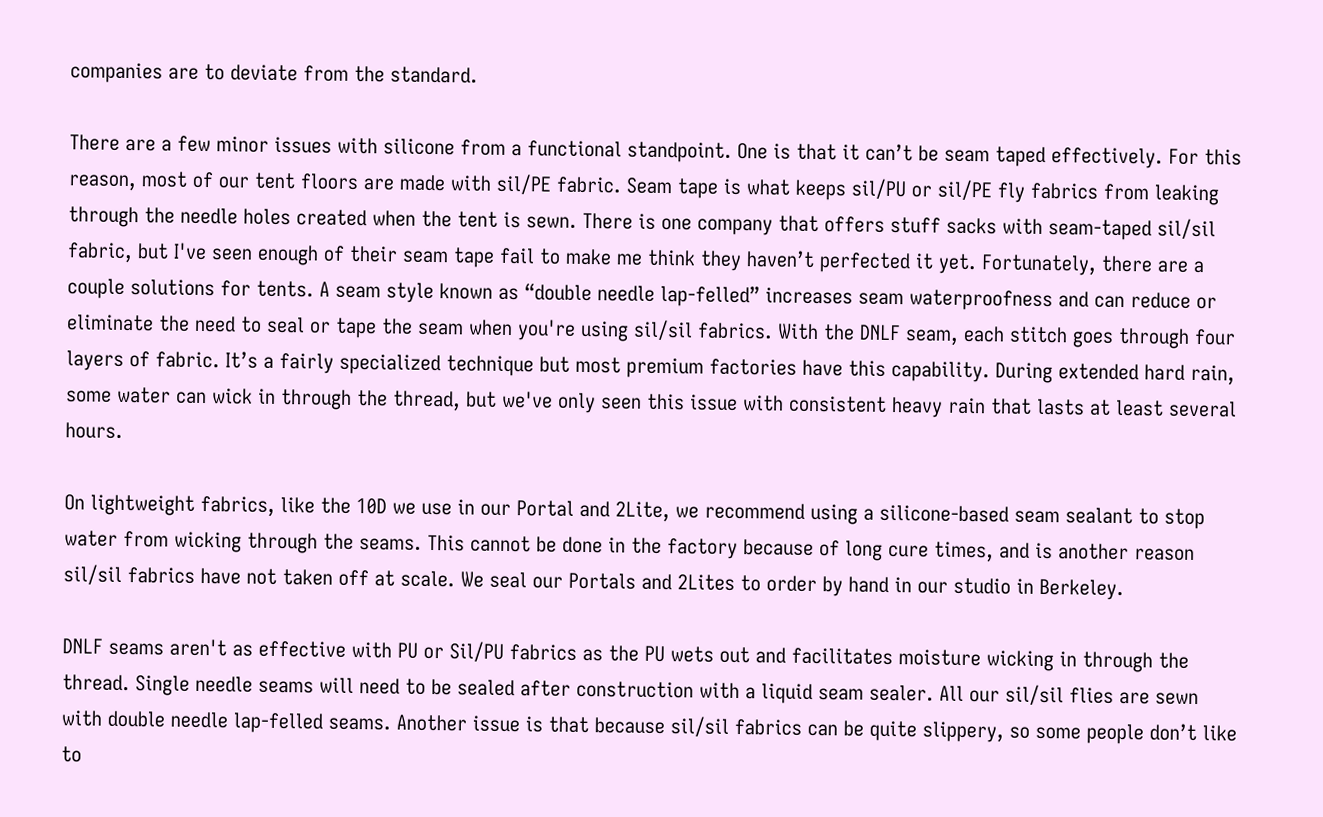companies are to deviate from the standard.

There are a few minor issues with silicone from a functional standpoint. One is that it can’t be seam taped effectively. For this reason, most of our tent floors are made with sil/PE fabric. Seam tape is what keeps sil/PU or sil/PE fly fabrics from leaking through the needle holes created when the tent is sewn. There is one company that offers stuff sacks with seam-taped sil/sil fabric, but I've seen enough of their seam tape fail to make me think they haven’t perfected it yet. Fortunately, there are a couple solutions for tents. A seam style known as “double needle lap-felled” increases seam waterproofness and can reduce or eliminate the need to seal or tape the seam when you're using sil/sil fabrics. With the DNLF seam, each stitch goes through four layers of fabric. It’s a fairly specialized technique but most premium factories have this capability. During extended hard rain, some water can wick in through the thread, but we've only seen this issue with consistent heavy rain that lasts at least several hours.

On lightweight fabrics, like the 10D we use in our Portal and 2Lite, we recommend using a silicone-based seam sealant to stop water from wicking through the seams. This cannot be done in the factory because of long cure times, and is another reason sil/sil fabrics have not taken off at scale. We seal our Portals and 2Lites to order by hand in our studio in Berkeley.

DNLF seams aren't as effective with PU or Sil/PU fabrics as the PU wets out and facilitates moisture wicking in through the thread. Single needle seams will need to be sealed after construction with a liquid seam sealer. All our sil/sil flies are sewn with double needle lap-felled seams. Another issue is that because sil/sil fabrics can be quite slippery, so some people don’t like to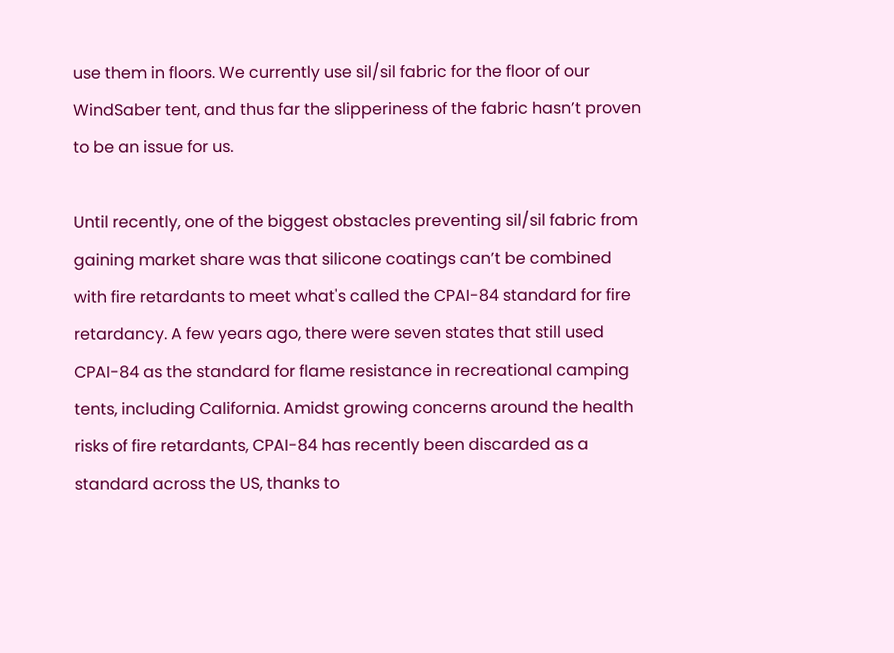use them in floors. We currently use sil/sil fabric for the floor of our WindSaber tent, and thus far the slipperiness of the fabric hasn’t proven to be an issue for us.

Until recently, one of the biggest obstacles preventing sil/sil fabric from gaining market share was that silicone coatings can’t be combined with fire retardants to meet what's called the CPAI-84 standard for fire retardancy. A few years ago, there were seven states that still used CPAI-84 as the standard for flame resistance in recreational camping tents, including California. Amidst growing concerns around the health risks of fire retardants, CPAI-84 has recently been discarded as a standard across the US, thanks to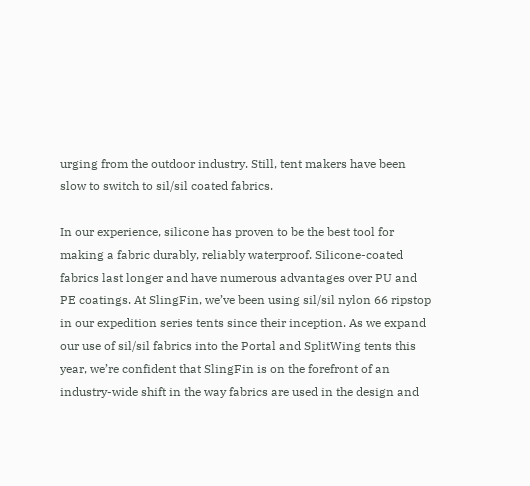urging from the outdoor industry. Still, tent makers have been slow to switch to sil/sil coated fabrics.

In our experience, silicone has proven to be the best tool for making a fabric durably, reliably waterproof. Silicone-coated fabrics last longer and have numerous advantages over PU and PE coatings. At SlingFin, we’ve been using sil/sil nylon 66 ripstop in our expedition series tents since their inception. As we expand our use of sil/sil fabrics into the Portal and SplitWing tents this year, we’re confident that SlingFin is on the forefront of an industry-wide shift in the way fabrics are used in the design and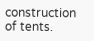construction of tents.